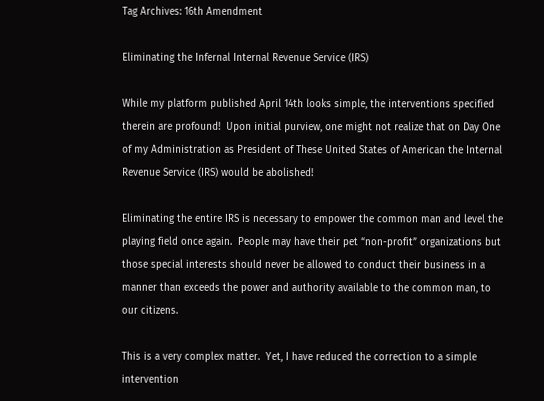Tag Archives: 16th Amendment

Eliminating the Infernal Internal Revenue Service (IRS)

While my platform published April 14th looks simple, the interventions specified therein are profound!  Upon initial purview, one might not realize that on Day One of my Administration as President of These United States of American the Internal Revenue Service (IRS) would be abolished!

Eliminating the entire IRS is necessary to empower the common man and level the playing field once again.  People may have their pet “non-profit” organizations but those special interests should never be allowed to conduct their business in a manner than exceeds the power and authority available to the common man, to our citizens.

This is a very complex matter.  Yet, I have reduced the correction to a simple intervention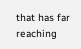that has far reaching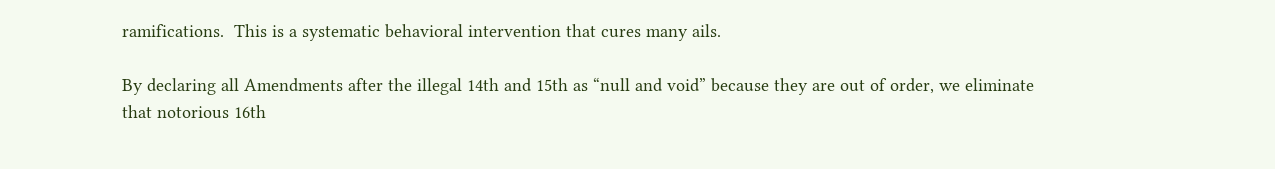ramifications.  This is a systematic behavioral intervention that cures many ails.

By declaring all Amendments after the illegal 14th and 15th as “null and void” because they are out of order, we eliminate that notorious 16th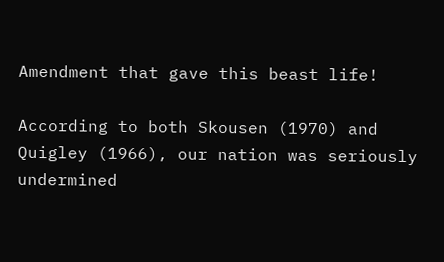Amendment that gave this beast life!

According to both Skousen (1970) and Quigley (1966), our nation was seriously undermined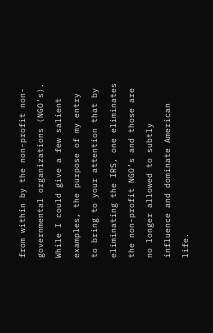from within by the non-profit non-governmental organizations (NGO’s).  While I could give a few salient examples, the purpose of my entry to bring to your attention that by eliminating the IRS, one eliminates the non-profit NGO’s and those are no longer allowed to subtly influence and dominate American life.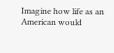Imagine how life as an American would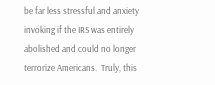be far less stressful and anxiety invoking if the IRS was entirely abolished and could no longer terrorize Americans.  Truly, this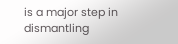is a major step in dismantling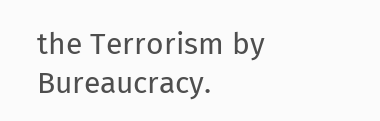the Terrorism by Bureaucracy.